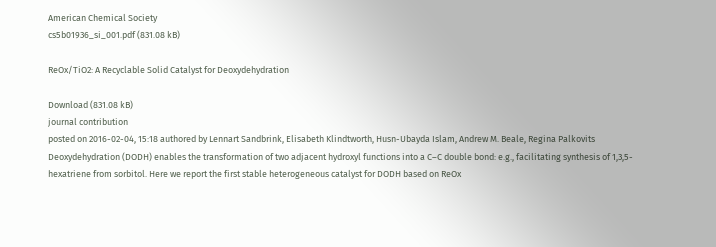American Chemical Society
cs5b01936_si_001.pdf (831.08 kB)

ReOx/TiO2: A Recyclable Solid Catalyst for Deoxydehydration

Download (831.08 kB)
journal contribution
posted on 2016-02-04, 15:18 authored by Lennart Sandbrink, Elisabeth Klindtworth, Husn-Ubayda Islam, Andrew M. Beale, Regina Palkovits
Deoxydehydration (DODH) enables the transformation of two adjacent hydroxyl functions into a C–C double bond: e.g., facilitating synthesis of 1,3,5-hexatriene from sorbitol. Here we report the first stable heterogeneous catalyst for DODH based on ReOx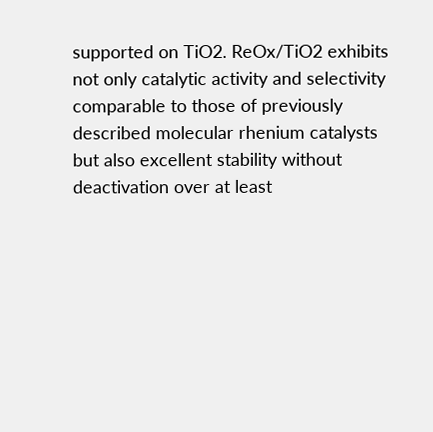supported on TiO2. ReOx/TiO2 exhibits not only catalytic activity and selectivity comparable to those of previously described molecular rhenium catalysts but also excellent stability without deactivation over at least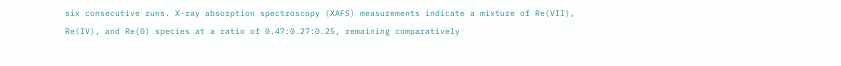six consecutive runs. X-ray absorption spectroscopy (XAFS) measurements indicate a mixture of Re(VII), Re(IV), and Re(0) species at a ratio of 0.47:0.27:0.25, remaining comparatively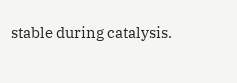stable during catalysis.